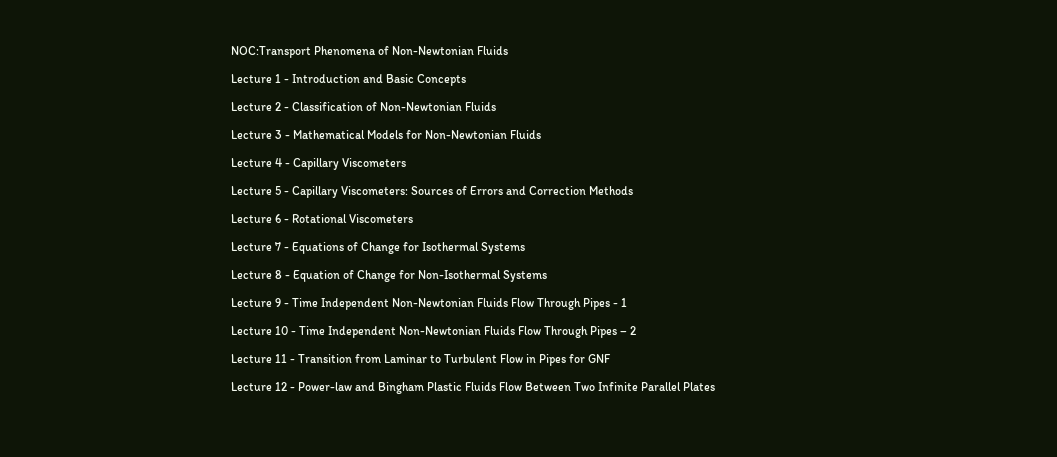NOC:Transport Phenomena of Non-Newtonian Fluids

Lecture 1 - Introduction and Basic Concepts

Lecture 2 - Classification of Non-Newtonian Fluids

Lecture 3 - Mathematical Models for Non-Newtonian Fluids

Lecture 4 - Capillary Viscometers

Lecture 5 - Capillary Viscometers: Sources of Errors and Correction Methods

Lecture 6 - Rotational Viscometers

Lecture 7 - Equations of Change for Isothermal Systems

Lecture 8 - Equation of Change for Non-Isothermal Systems

Lecture 9 - Time Independent Non-Newtonian Fluids Flow Through Pipes - 1

Lecture 10 - Time Independent Non-Newtonian Fluids Flow Through Pipes – 2

Lecture 11 - Transition from Laminar to Turbulent Flow in Pipes for GNF

Lecture 12 - Power-law and Bingham Plastic Fluids Flow Between Two Infinite Parallel Plates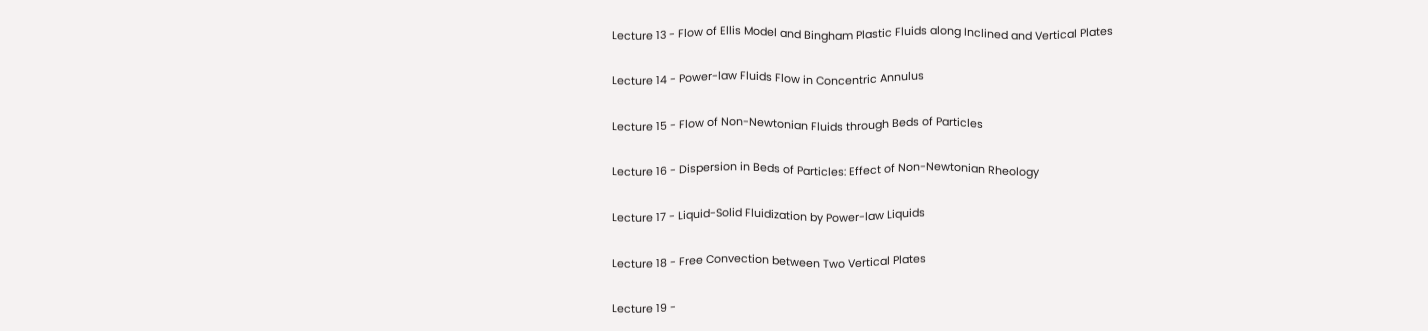Lecture 13 - Flow of Ellis Model and Bingham Plastic Fluids along Inclined and Vertical Plates

Lecture 14 - Power-law Fluids Flow in Concentric Annulus

Lecture 15 - Flow of Non-Newtonian Fluids through Beds of Particles

Lecture 16 - Dispersion in Beds of Particles: Effect of Non-Newtonian Rheology

Lecture 17 - Liquid-Solid Fluidization by Power-law Liquids

Lecture 18 - Free Convection between Two Vertical Plates

Lecture 19 -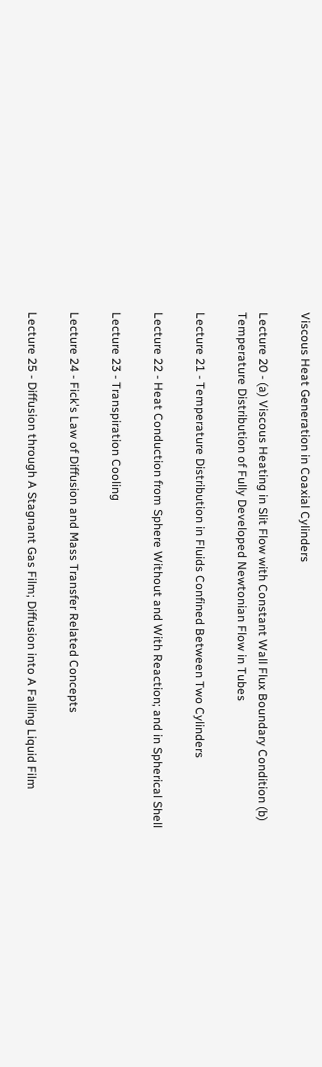Viscous Heat Generation in Coaxial Cylinders

Lecture 20 - (a) Viscous Heating in Slit Flow with Constant Wall Flux Boundary Condition (b) Temperature Distribution of Fully Developed Newtonian Flow in Tubes

Lecture 21 - Temperature Distribution in Fluids Confined Between Two Cylinders

Lecture 22 - Heat Conduction from Sphere Without and With Reaction; and in Spherical Shell

Lecture 23 - Transpiration Cooling

Lecture 24 - Fick's Law of Diffusion and Mass Transfer Related Concepts

Lecture 25 - Diffusion through A Stagnant Gas Film; Diffusion into A Falling Liquid Film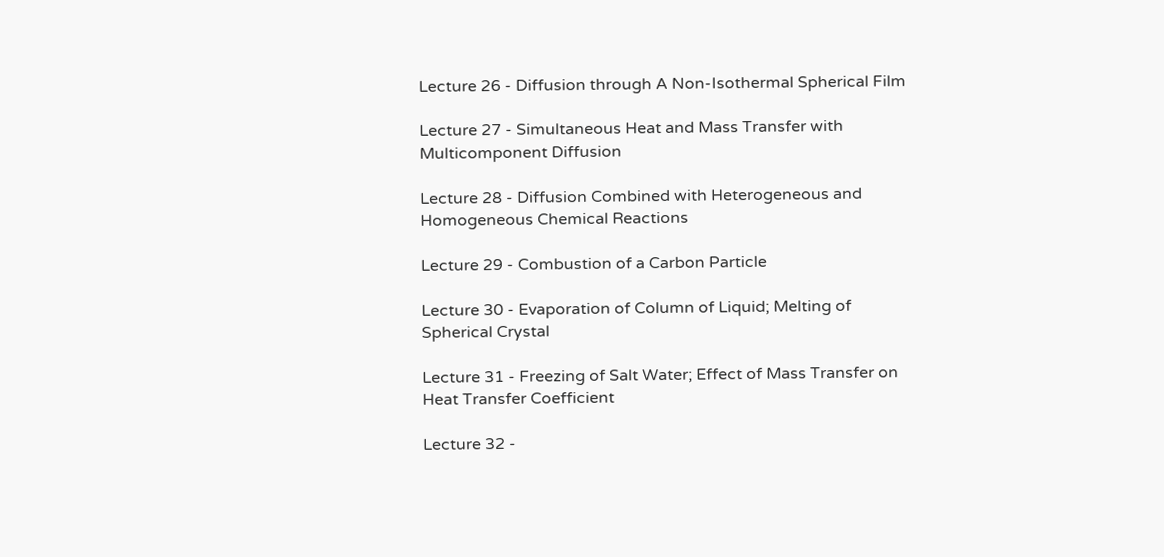Lecture 26 - Diffusion through A Non-Isothermal Spherical Film

Lecture 27 - Simultaneous Heat and Mass Transfer with Multicomponent Diffusion

Lecture 28 - Diffusion Combined with Heterogeneous and Homogeneous Chemical Reactions

Lecture 29 - Combustion of a Carbon Particle

Lecture 30 - Evaporation of Column of Liquid; Melting of Spherical Crystal

Lecture 31 - Freezing of Salt Water; Effect of Mass Transfer on Heat Transfer Coefficient

Lecture 32 -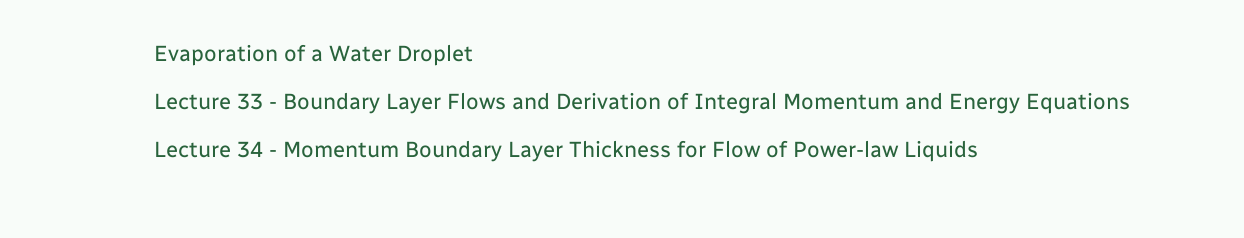Evaporation of a Water Droplet

Lecture 33 - Boundary Layer Flows and Derivation of Integral Momentum and Energy Equations

Lecture 34 - Momentum Boundary Layer Thickness for Flow of Power-law Liquids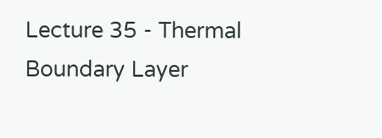Lecture 35 - Thermal Boundary Layer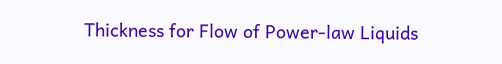Thickness for Flow of Power-law Liquids